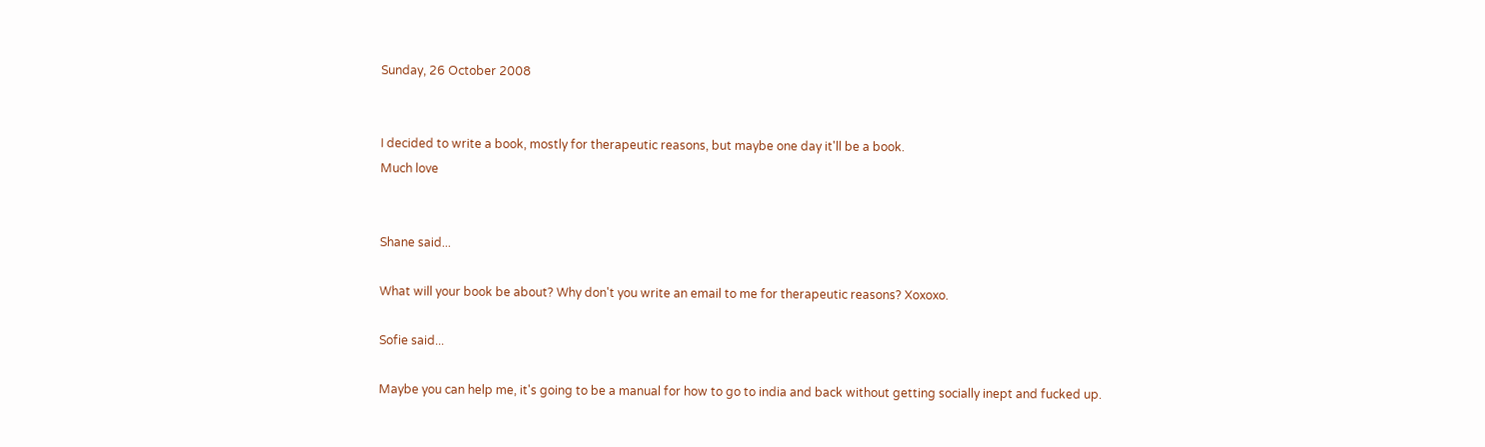Sunday, 26 October 2008


I decided to write a book, mostly for therapeutic reasons, but maybe one day it'll be a book.
Much love


Shane said...

What will your book be about? Why don't you write an email to me for therapeutic reasons? Xoxoxo.

Sofie said...

Maybe you can help me, it's going to be a manual for how to go to india and back without getting socially inept and fucked up.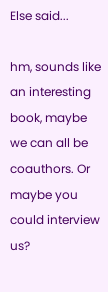Else said...

hm, sounds like an interesting book, maybe we can all be coauthors. Or maybe you could interview us?